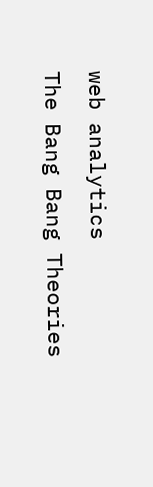web analytics
The Bang Bang Theories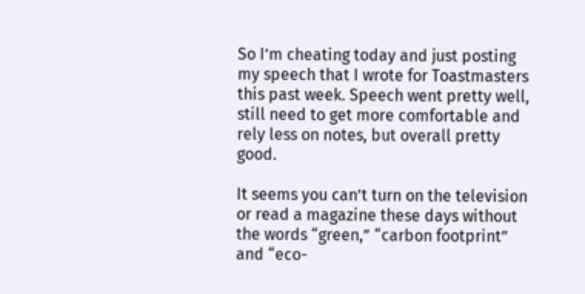So I’m cheating today and just posting my speech that I wrote for Toastmasters this past week. Speech went pretty well, still need to get more comfortable and rely less on notes, but overall pretty good.

It seems you can’t turn on the television or read a magazine these days without the words “green,” “carbon footprint” and “eco-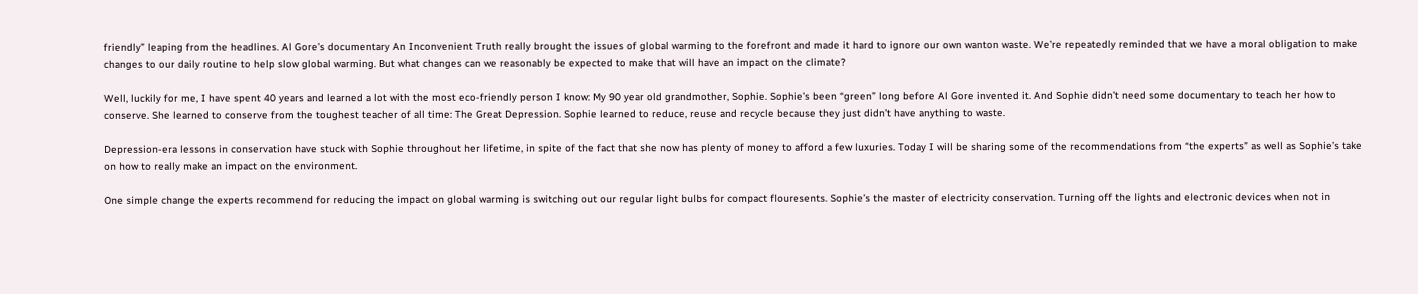friendly” leaping from the headlines. Al Gore’s documentary An Inconvenient Truth really brought the issues of global warming to the forefront and made it hard to ignore our own wanton waste. We’re repeatedly reminded that we have a moral obligation to make changes to our daily routine to help slow global warming. But what changes can we reasonably be expected to make that will have an impact on the climate?

Well, luckily for me, I have spent 40 years and learned a lot with the most eco-friendly person I know: My 90 year old grandmother, Sophie. Sophie’s been “green” long before Al Gore invented it. And Sophie didn’t need some documentary to teach her how to conserve. She learned to conserve from the toughest teacher of all time: The Great Depression. Sophie learned to reduce, reuse and recycle because they just didn’t have anything to waste.

Depression-era lessons in conservation have stuck with Sophie throughout her lifetime, in spite of the fact that she now has plenty of money to afford a few luxuries. Today I will be sharing some of the recommendations from “the experts” as well as Sophie’s take on how to really make an impact on the environment.

One simple change the experts recommend for reducing the impact on global warming is switching out our regular light bulbs for compact flouresents. Sophie’s the master of electricity conservation. Turning off the lights and electronic devices when not in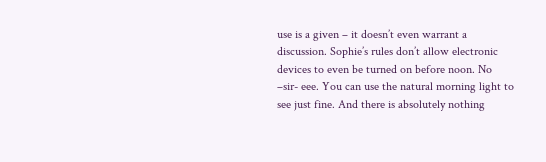use is a given – it doesn’t even warrant a discussion. Sophie’s rules don’t allow electronic devices to even be turned on before noon. No –sir- eee. You can use the natural morning light to see just fine. And there is absolutely nothing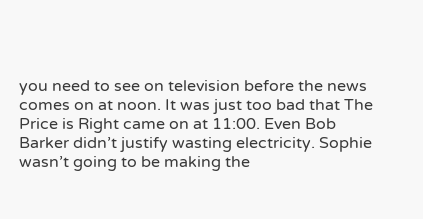you need to see on television before the news comes on at noon. It was just too bad that The Price is Right came on at 11:00. Even Bob Barker didn’t justify wasting electricity. Sophie wasn’t going to be making the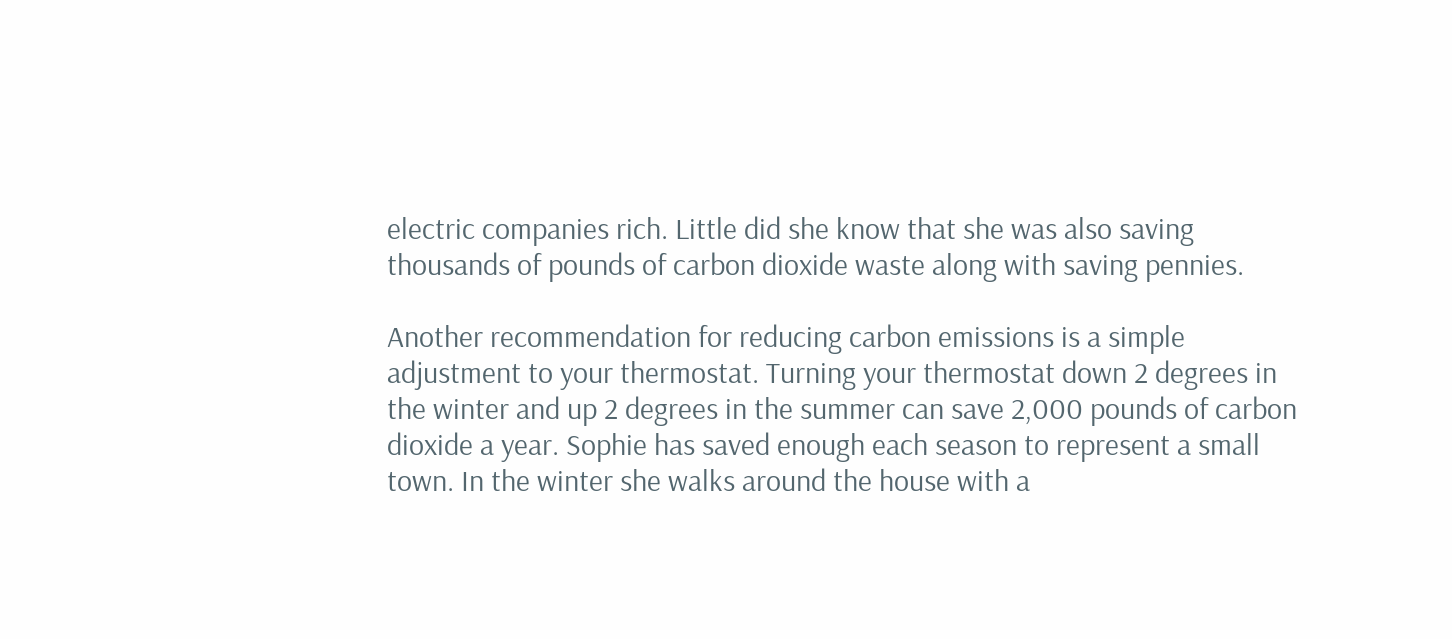electric companies rich. Little did she know that she was also saving thousands of pounds of carbon dioxide waste along with saving pennies.

Another recommendation for reducing carbon emissions is a simple adjustment to your thermostat. Turning your thermostat down 2 degrees in the winter and up 2 degrees in the summer can save 2,000 pounds of carbon dioxide a year. Sophie has saved enough each season to represent a small town. In the winter she walks around the house with a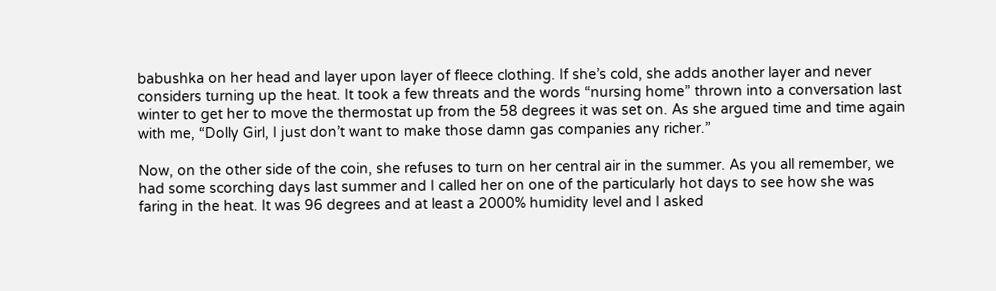babushka on her head and layer upon layer of fleece clothing. If she’s cold, she adds another layer and never considers turning up the heat. It took a few threats and the words “nursing home” thrown into a conversation last winter to get her to move the thermostat up from the 58 degrees it was set on. As she argued time and time again with me, “Dolly Girl, I just don’t want to make those damn gas companies any richer.”

Now, on the other side of the coin, she refuses to turn on her central air in the summer. As you all remember, we had some scorching days last summer and I called her on one of the particularly hot days to see how she was faring in the heat. It was 96 degrees and at least a 2000% humidity level and I asked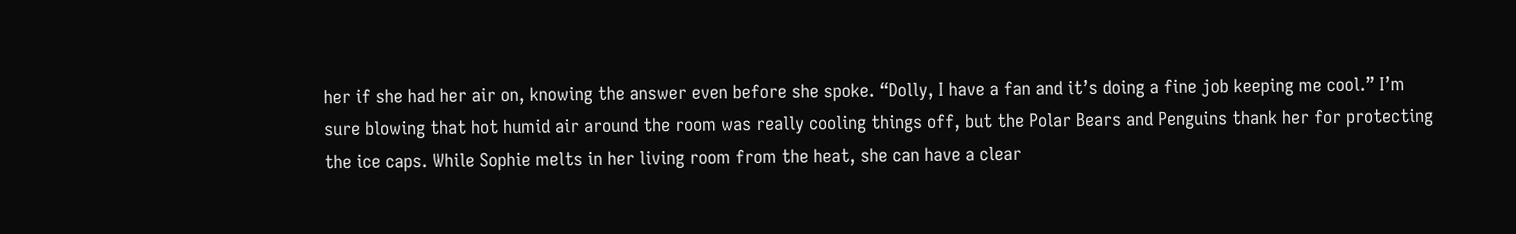her if she had her air on, knowing the answer even before she spoke. “Dolly, I have a fan and it’s doing a fine job keeping me cool.” I’m sure blowing that hot humid air around the room was really cooling things off, but the Polar Bears and Penguins thank her for protecting the ice caps. While Sophie melts in her living room from the heat, she can have a clear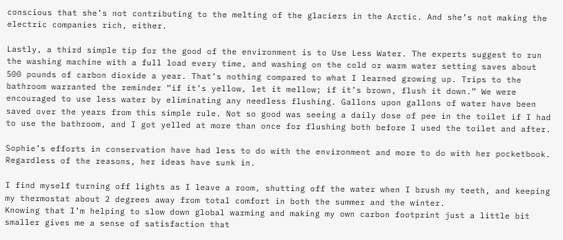conscious that she’s not contributing to the melting of the glaciers in the Arctic. And she’s not making the electric companies rich, either.

Lastly, a third simple tip for the good of the environment is to Use Less Water. The experts suggest to run the washing machine with a full load every time, and washing on the cold or warm water setting saves about 500 pounds of carbon dioxide a year. That’s nothing compared to what I learned growing up. Trips to the bathroom warranted the reminder “if it’s yellow, let it mellow; if it’s brown, flush it down.” We were encouraged to use less water by eliminating any needless flushing. Gallons upon gallons of water have been saved over the years from this simple rule. Not so good was seeing a daily dose of pee in the toilet if I had to use the bathroom, and I got yelled at more than once for flushing both before I used the toilet and after.

Sophie’s efforts in conservation have had less to do with the environment and more to do with her pocketbook. Regardless of the reasons, her ideas have sunk in.

I find myself turning off lights as I leave a room, shutting off the water when I brush my teeth, and keeping my thermostat about 2 degrees away from total comfort in both the summer and the winter.
Knowing that I’m helping to slow down global warming and making my own carbon footprint just a little bit smaller gives me a sense of satisfaction that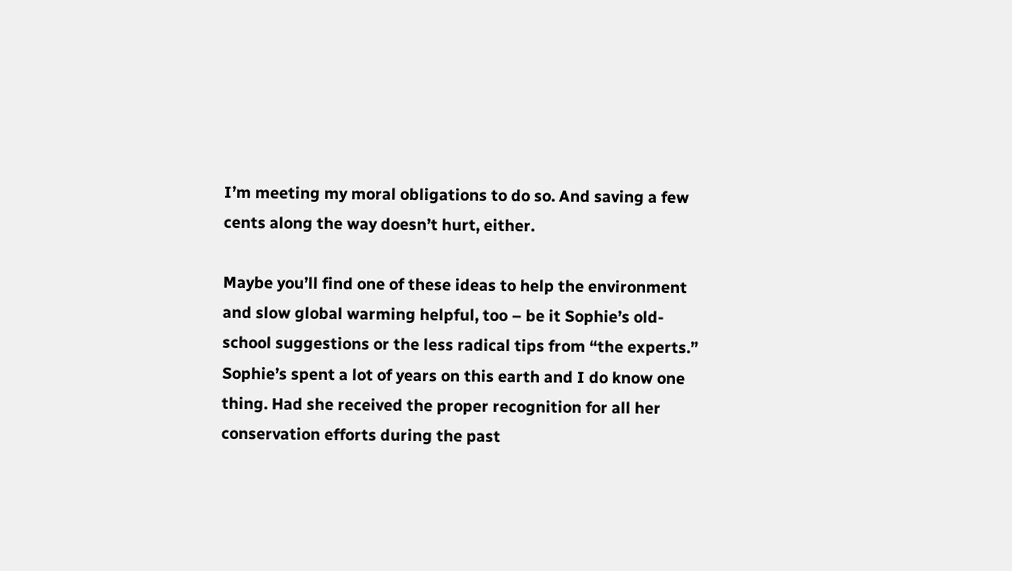I’m meeting my moral obligations to do so. And saving a few cents along the way doesn’t hurt, either.

Maybe you’ll find one of these ideas to help the environment and slow global warming helpful, too – be it Sophie’s old-school suggestions or the less radical tips from “the experts.” Sophie’s spent a lot of years on this earth and I do know one thing. Had she received the proper recognition for all her conservation efforts during the past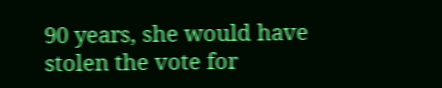90 years, she would have stolen the vote for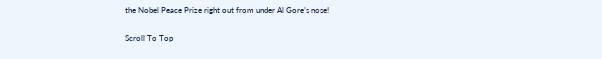the Nobel Peace Prize right out from under Al Gore’s nose!

Scroll To Top